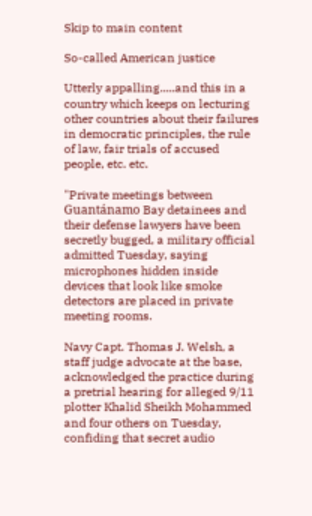Skip to main content

So-called American justice

Utterly appalling.....and this in a country which keeps on lecturing other countries about their failures in democratic principles, the rule of law, fair trials of accused people, etc. etc.

"Private meetings between Guantánamo Bay detainees and their defense lawyers have been secretly bugged, a military official admitted Tuesday, saying microphones hidden inside devices that look like smoke detectors are placed in private meeting rooms.

Navy Capt. Thomas J. Welsh, a staff judge advocate at the base, acknowledged the practice during a pretrial hearing for alleged 9/11 plotter Khalid Sheikh Mohammed and four others on Tuesday, confiding that secret audio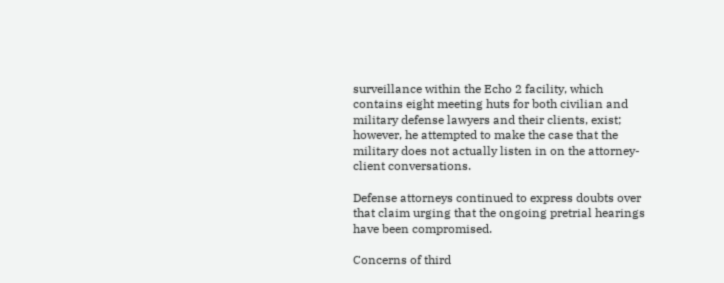surveillance within the Echo 2 facility, which contains eight meeting huts for both civilian and military defense lawyers and their clients, exist; however, he attempted to make the case that the military does not actually listen in on the attorney-client conversations.

Defense attorneys continued to express doubts over that claim urging that the ongoing pretrial hearings have been compromised.

Concerns of third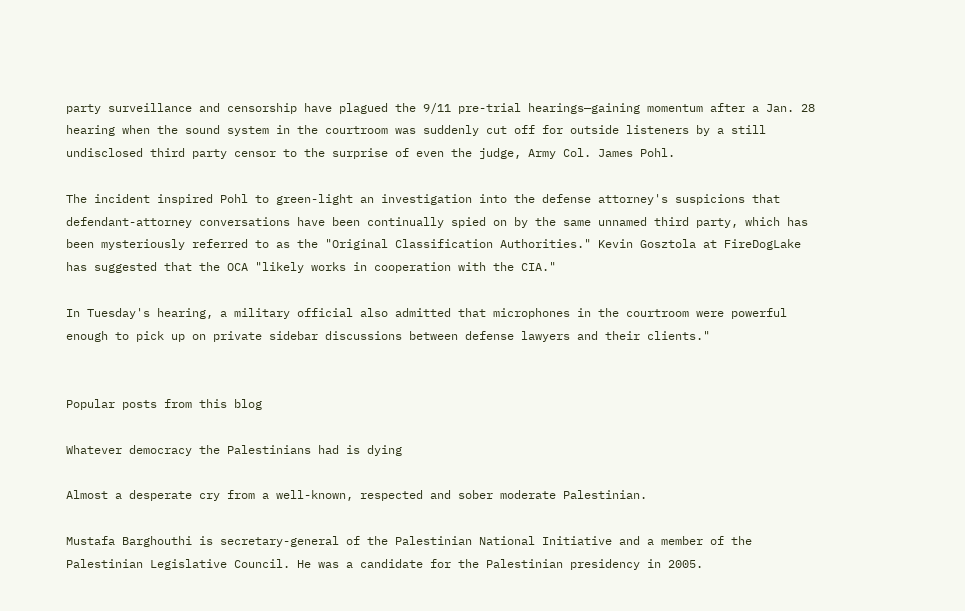party surveillance and censorship have plagued the 9/11 pre-trial hearings—gaining momentum after a Jan. 28 hearing when the sound system in the courtroom was suddenly cut off for outside listeners by a still undisclosed third party censor to the surprise of even the judge, Army Col. James Pohl.

The incident inspired Pohl to green-light an investigation into the defense attorney's suspicions that defendant-attorney conversations have been continually spied on by the same unnamed third party, which has been mysteriously referred to as the "Original Classification Authorities." Kevin Gosztola at FireDogLake has suggested that the OCA "likely works in cooperation with the CIA."

In Tuesday's hearing, a military official also admitted that microphones in the courtroom were powerful enough to pick up on private sidebar discussions between defense lawyers and their clients."


Popular posts from this blog

Whatever democracy the Palestinians had is dying

Almost a desperate cry from a well-known, respected and sober moderate Palestinian.

Mustafa Barghouthi is secretary-general of the Palestinian National Initiative and a member of the Palestinian Legislative Council. He was a candidate for the Palestinian presidency in 2005.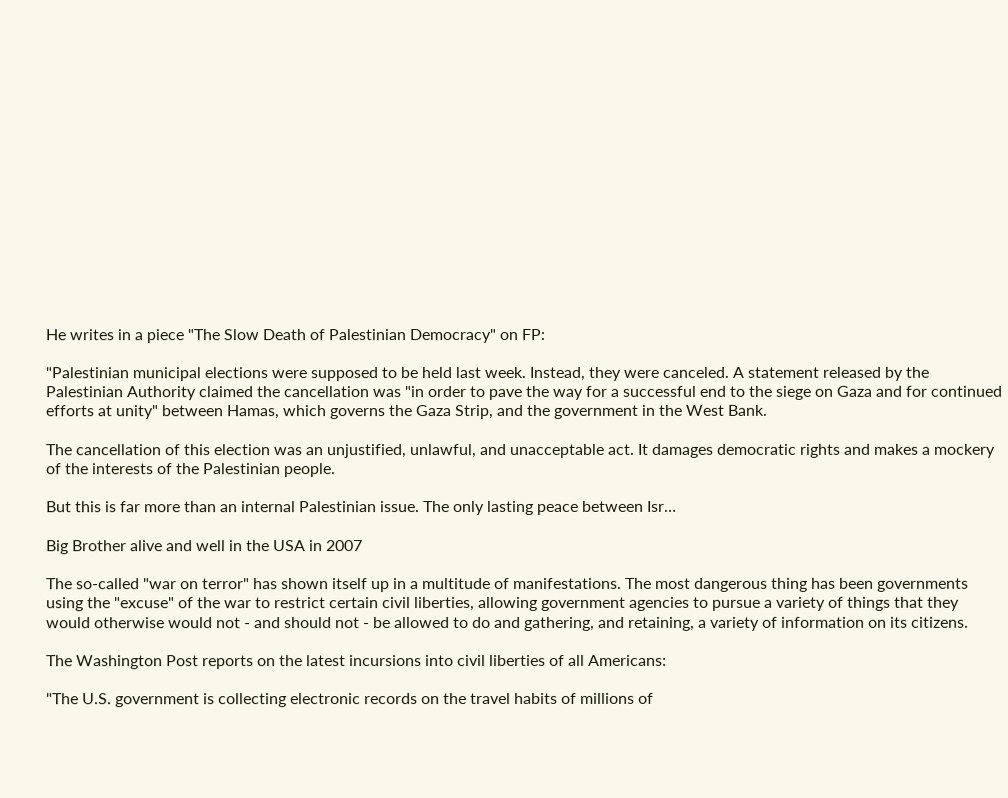He writes in a piece "The Slow Death of Palestinian Democracy" on FP:

"Palestinian municipal elections were supposed to be held last week. Instead, they were canceled. A statement released by the Palestinian Authority claimed the cancellation was "in order to pave the way for a successful end to the siege on Gaza and for continued efforts at unity" between Hamas, which governs the Gaza Strip, and the government in the West Bank.

The cancellation of this election was an unjustified, unlawful, and unacceptable act. It damages democratic rights and makes a mockery of the interests of the Palestinian people.

But this is far more than an internal Palestinian issue. The only lasting peace between Isr…

Big Brother alive and well in the USA in 2007

The so-called "war on terror" has shown itself up in a multitude of manifestations. The most dangerous thing has been governments using the "excuse" of the war to restrict certain civil liberties, allowing government agencies to pursue a variety of things that they would otherwise would not - and should not - be allowed to do and gathering, and retaining, a variety of information on its citizens.

The Washington Post reports on the latest incursions into civil liberties of all Americans:

"The U.S. government is collecting electronic records on the travel habits of millions of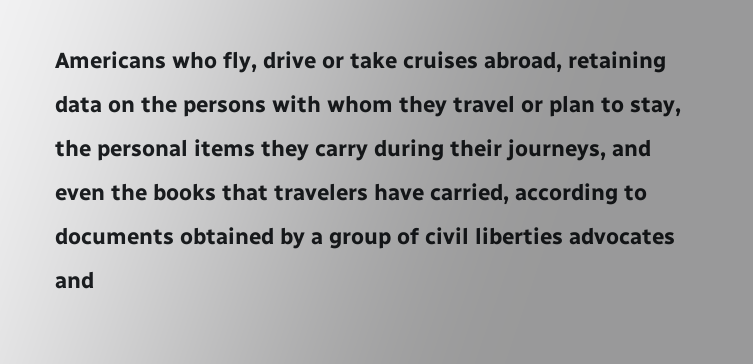Americans who fly, drive or take cruises abroad, retaining data on the persons with whom they travel or plan to stay, the personal items they carry during their journeys, and even the books that travelers have carried, according to documents obtained by a group of civil liberties advocates and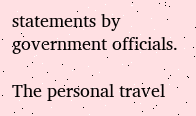statements by government officials.

The personal travel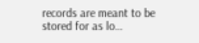records are meant to be stored for as lo…